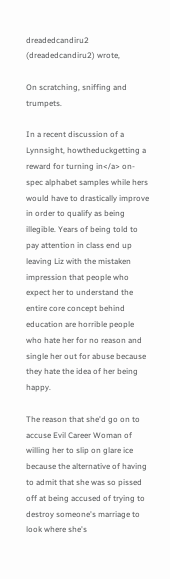dreadedcandiru2 (dreadedcandiru2) wrote,

On scratching, sniffing and trumpets.

In a recent discussion of a Lynnsight, howtheduckgetting a reward for turning in</a> on-spec alphabet samples while hers would have to drastically improve in order to qualify as being illegible. Years of being told to pay attention in class end up leaving Liz with the mistaken impression that people who expect her to understand the entire core concept behind education are horrible people who hate her for no reason and single her out for abuse because they hate the idea of her being happy.

The reason that she'd go on to accuse Evil Career Woman of willing her to slip on glare ice because the alternative of having to admit that she was so pissed off at being accused of trying to destroy someone's marriage to look where she's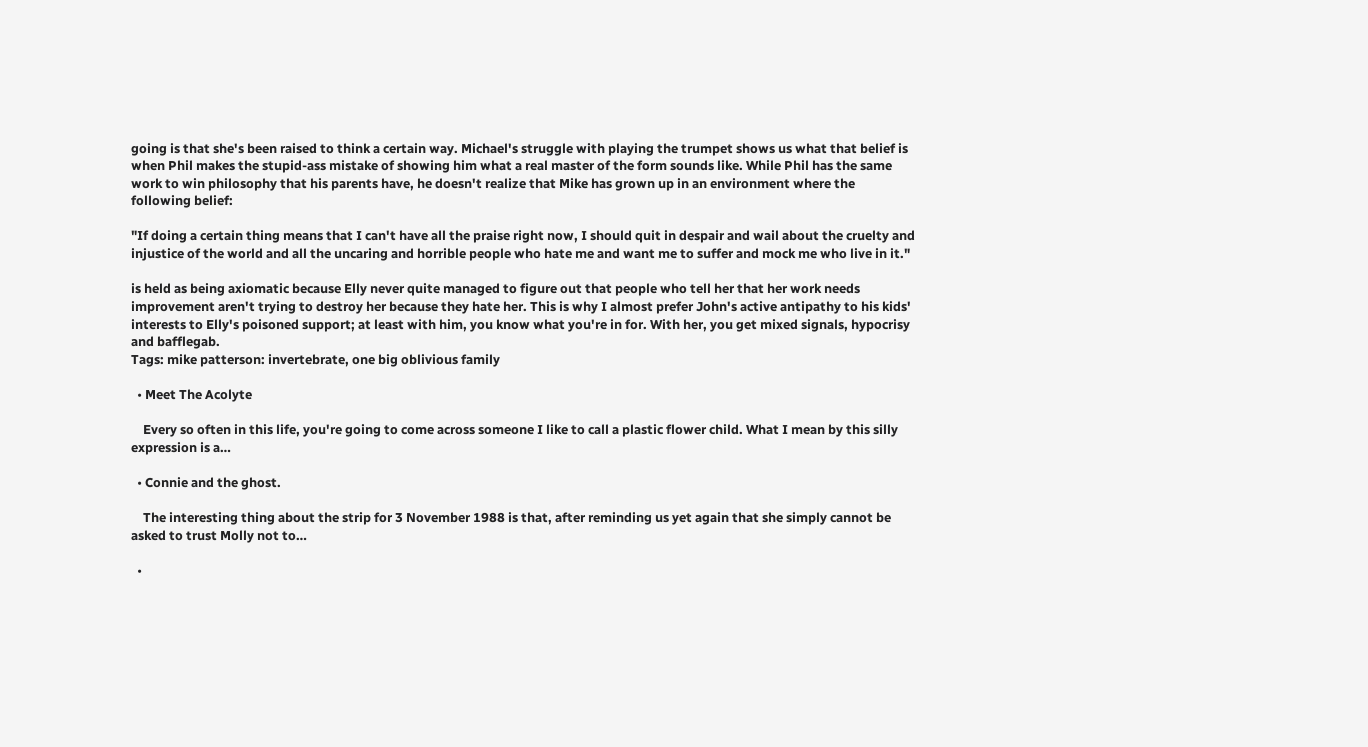going is that she's been raised to think a certain way. Michael's struggle with playing the trumpet shows us what that belief is when Phil makes the stupid-ass mistake of showing him what a real master of the form sounds like. While Phil has the same work to win philosophy that his parents have, he doesn't realize that Mike has grown up in an environment where the following belief:

"If doing a certain thing means that I can't have all the praise right now, I should quit in despair and wail about the cruelty and injustice of the world and all the uncaring and horrible people who hate me and want me to suffer and mock me who live in it."

is held as being axiomatic because Elly never quite managed to figure out that people who tell her that her work needs improvement aren't trying to destroy her because they hate her. This is why I almost prefer John's active antipathy to his kids' interests to Elly's poisoned support; at least with him, you know what you're in for. With her, you get mixed signals, hypocrisy and bafflegab.
Tags: mike patterson: invertebrate, one big oblivious family

  • Meet The Acolyte

    Every so often in this life, you're going to come across someone I like to call a plastic flower child. What I mean by this silly expression is a…

  • Connie and the ghost.

    The interesting thing about the strip for 3 November 1988 is that, after reminding us yet again that she simply cannot be asked to trust Molly not to…

  •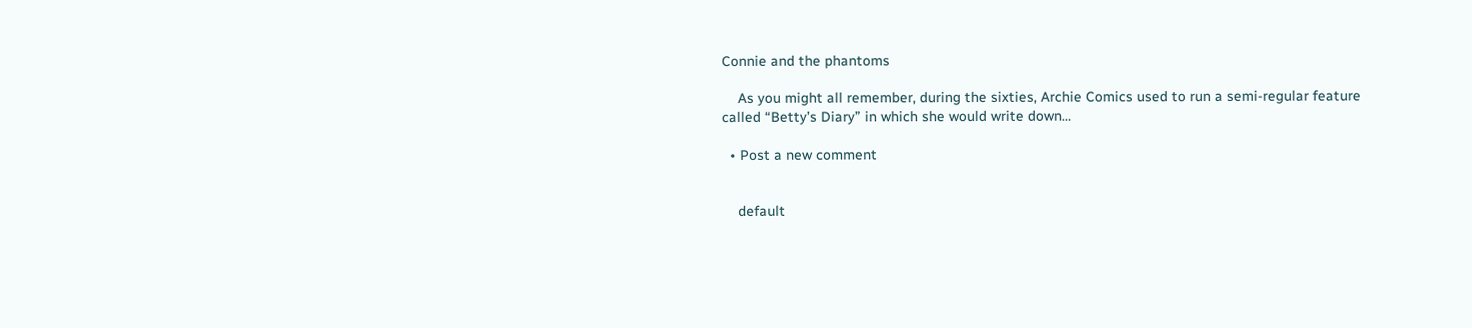Connie and the phantoms

    As you might all remember, during the sixties, Archie Comics used to run a semi-regular feature called “Betty’s Diary” in which she would write down…

  • Post a new comment


    default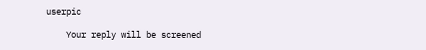userpic

    Your reply will be screened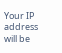Your IP address will be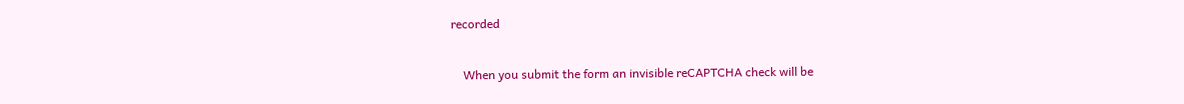recorded

    When you submit the form an invisible reCAPTCHA check will be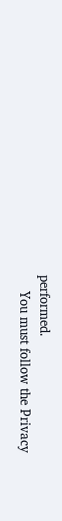performed.
    You must follow the Privacy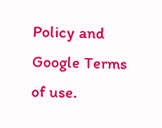Policy and Google Terms of use.